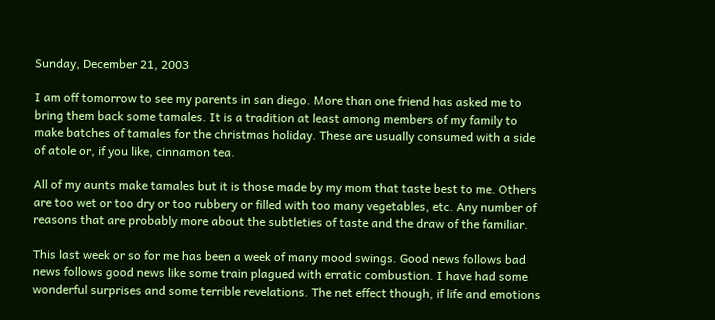Sunday, December 21, 2003

I am off tomorrow to see my parents in san diego. More than one friend has asked me to bring them back some tamales. It is a tradition at least among members of my family to make batches of tamales for the christmas holiday. These are usually consumed with a side of atole or, if you like, cinnamon tea.

All of my aunts make tamales but it is those made by my mom that taste best to me. Others are too wet or too dry or too rubbery or filled with too many vegetables, etc. Any number of reasons that are probably more about the subtleties of taste and the draw of the familiar.

This last week or so for me has been a week of many mood swings. Good news follows bad news follows good news like some train plagued with erratic combustion. I have had some wonderful surprises and some terrible revelations. The net effect though, if life and emotions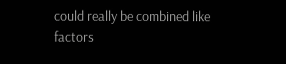could really be combined like factors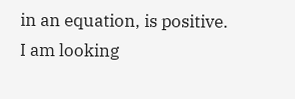in an equation, is positive. I am looking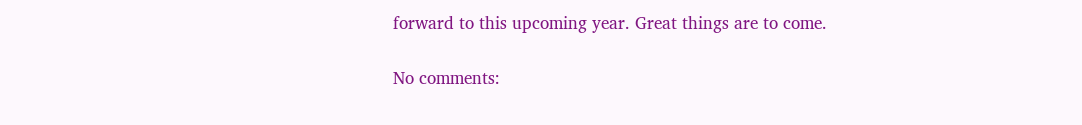forward to this upcoming year. Great things are to come.

No comments: